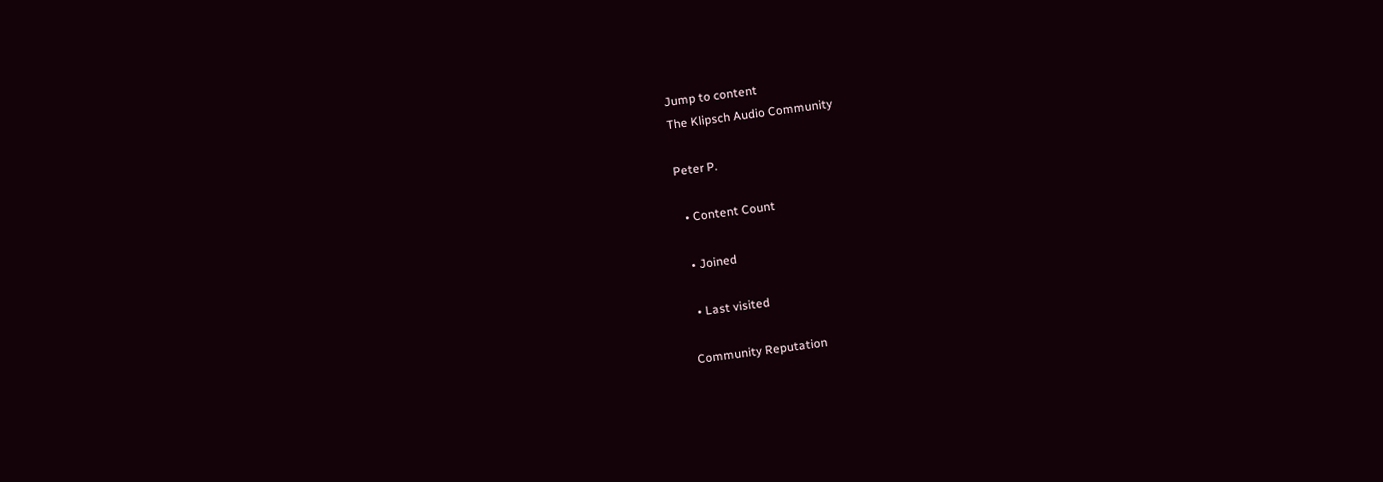Jump to content
The Klipsch Audio Community

Peter P.

  • Content Count

  • Joined

  • Last visited

Community Reputation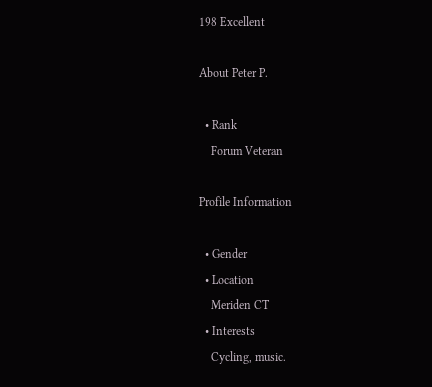198 Excellent

About Peter P.

  • Rank
    Forum Veteran

Profile Information

  • Gender
  • Location
    Meriden CT
  • Interests
    Cycling, music.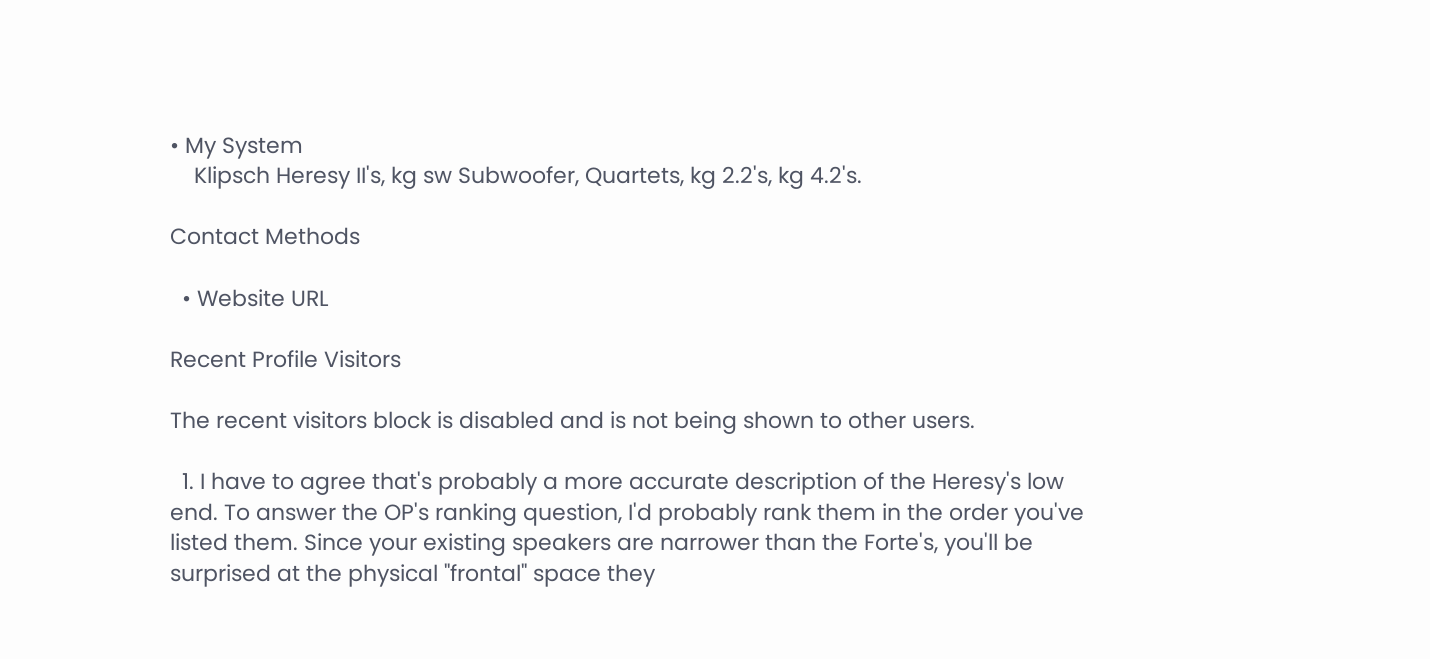• My System
    Klipsch Heresy II's, kg sw Subwoofer, Quartets, kg 2.2's, kg 4.2's.

Contact Methods

  • Website URL

Recent Profile Visitors

The recent visitors block is disabled and is not being shown to other users.

  1. I have to agree that's probably a more accurate description of the Heresy's low end. To answer the OP's ranking question, I'd probably rank them in the order you've listed them. Since your existing speakers are narrower than the Forte's, you'll be surprised at the physical "frontal" space they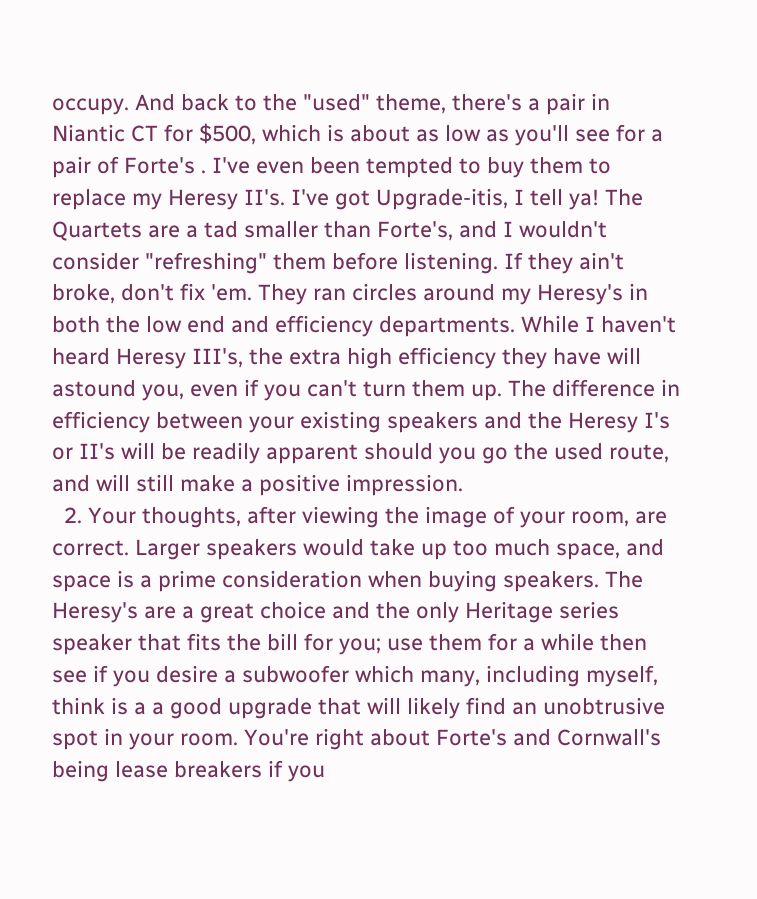occupy. And back to the "used" theme, there's a pair in Niantic CT for $500, which is about as low as you'll see for a pair of Forte's . I've even been tempted to buy them to replace my Heresy II's. I've got Upgrade-itis, I tell ya! The Quartets are a tad smaller than Forte's, and I wouldn't consider "refreshing" them before listening. If they ain't broke, don't fix 'em. They ran circles around my Heresy's in both the low end and efficiency departments. While I haven't heard Heresy III's, the extra high efficiency they have will astound you, even if you can't turn them up. The difference in efficiency between your existing speakers and the Heresy I's or II's will be readily apparent should you go the used route, and will still make a positive impression.
  2. Your thoughts, after viewing the image of your room, are correct. Larger speakers would take up too much space, and space is a prime consideration when buying speakers. The Heresy's are a great choice and the only Heritage series speaker that fits the bill for you; use them for a while then see if you desire a subwoofer which many, including myself, think is a a good upgrade that will likely find an unobtrusive spot in your room. You're right about Forte's and Cornwall's being lease breakers if you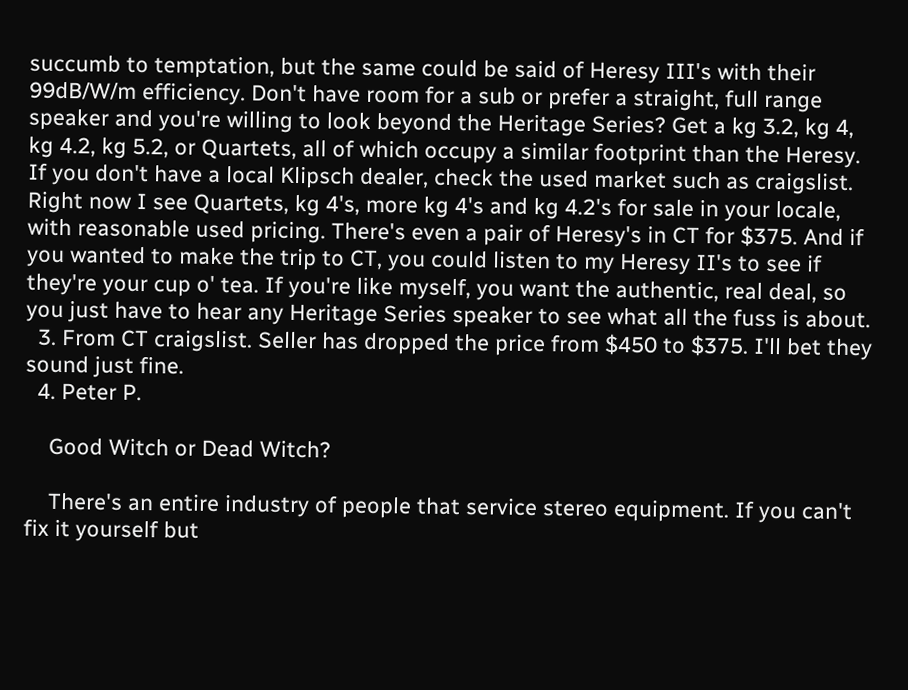succumb to temptation, but the same could be said of Heresy III's with their 99dB/W/m efficiency. Don't have room for a sub or prefer a straight, full range speaker and you're willing to look beyond the Heritage Series? Get a kg 3.2, kg 4, kg 4.2, kg 5.2, or Quartets, all of which occupy a similar footprint than the Heresy. If you don't have a local Klipsch dealer, check the used market such as craigslist. Right now I see Quartets, kg 4's, more kg 4's and kg 4.2's for sale in your locale, with reasonable used pricing. There's even a pair of Heresy's in CT for $375. And if you wanted to make the trip to CT, you could listen to my Heresy II's to see if they're your cup o' tea. If you're like myself, you want the authentic, real deal, so you just have to hear any Heritage Series speaker to see what all the fuss is about.
  3. From CT craigslist. Seller has dropped the price from $450 to $375. I'll bet they sound just fine.
  4. Peter P.

    Good Witch or Dead Witch?

    There's an entire industry of people that service stereo equipment. If you can't fix it yourself but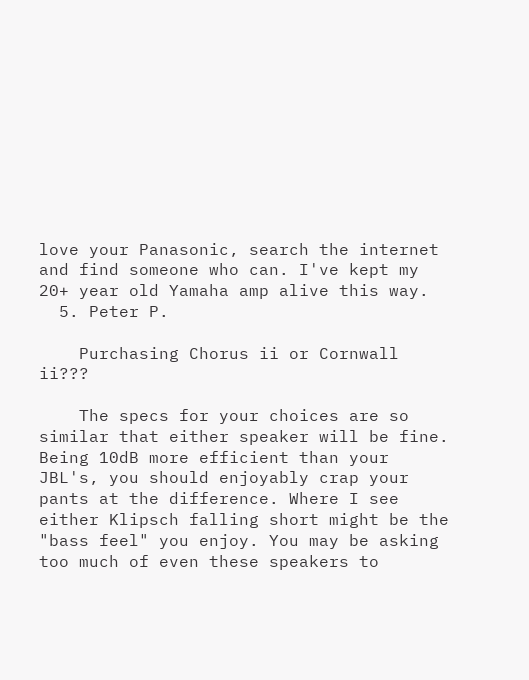love your Panasonic, search the internet and find someone who can. I've kept my 20+ year old Yamaha amp alive this way.
  5. Peter P.

    Purchasing Chorus ii or Cornwall ii???

    The specs for your choices are so similar that either speaker will be fine. Being 10dB more efficient than your JBL's, you should enjoyably crap your pants at the difference. Where I see either Klipsch falling short might be the "bass feel" you enjoy. You may be asking too much of even these speakers to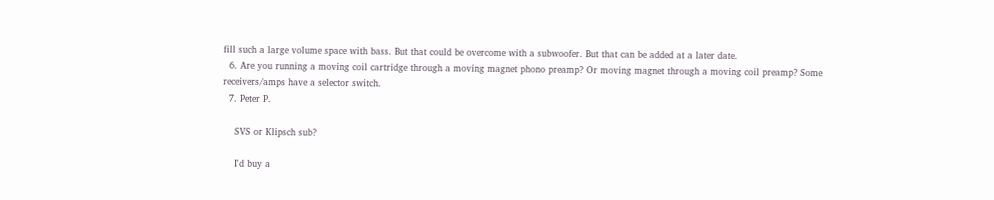fill such a large volume space with bass. But that could be overcome with a subwoofer. But that can be added at a later date.
  6. Are you running a moving coil cartridge through a moving magnet phono preamp? Or moving magnet through a moving coil preamp? Some receivers/amps have a selector switch.
  7. Peter P.

    SVS or Klipsch sub?

    I'd buy a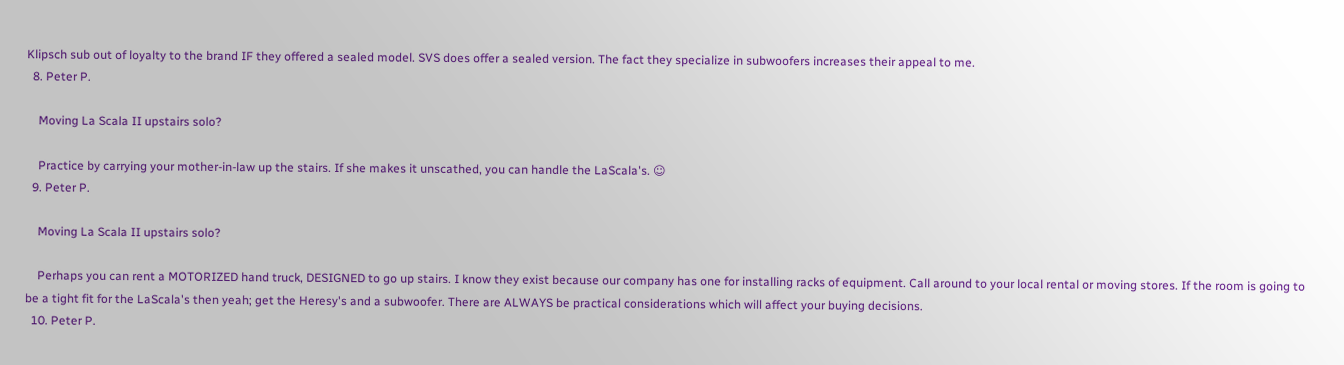Klipsch sub out of loyalty to the brand IF they offered a sealed model. SVS does offer a sealed version. The fact they specialize in subwoofers increases their appeal to me.
  8. Peter P.

    Moving La Scala II upstairs solo?

    Practice by carrying your mother-in-law up the stairs. If she makes it unscathed, you can handle the LaScala's. ☺
  9. Peter P.

    Moving La Scala II upstairs solo?

    Perhaps you can rent a MOTORIZED hand truck, DESIGNED to go up stairs. I know they exist because our company has one for installing racks of equipment. Call around to your local rental or moving stores. If the room is going to be a tight fit for the LaScala's then yeah; get the Heresy's and a subwoofer. There are ALWAYS be practical considerations which will affect your buying decisions.
  10. Peter P.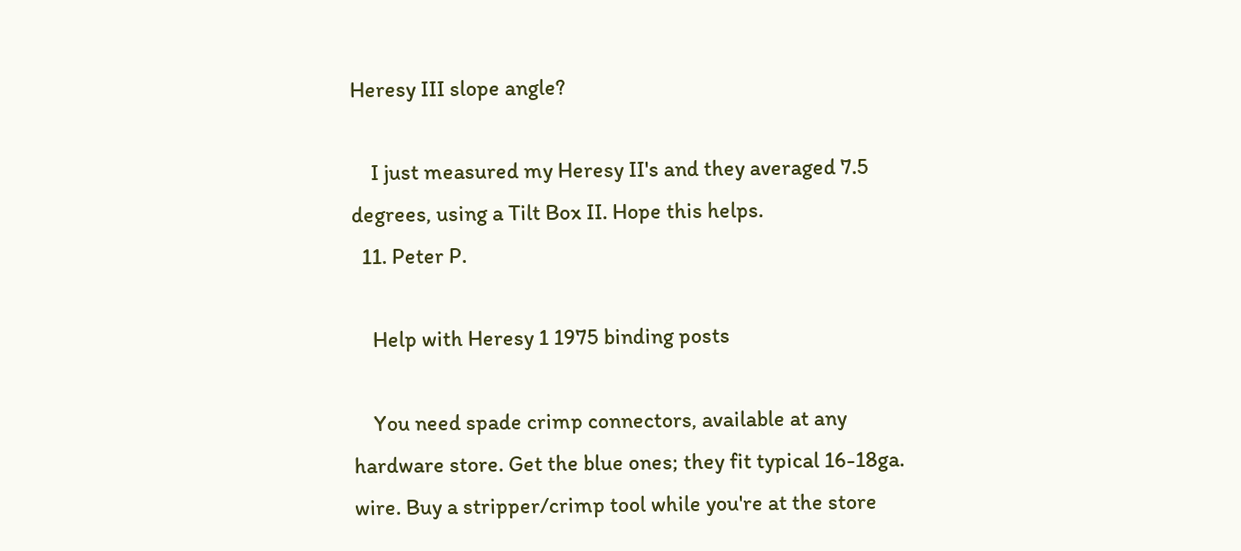Heresy III slope angle?

    I just measured my Heresy II's and they averaged 7.5 degrees, using a Tilt Box II. Hope this helps.
  11. Peter P.

    Help with Heresy 1 1975 binding posts

    You need spade crimp connectors, available at any hardware store. Get the blue ones; they fit typical 16-18ga. wire. Buy a stripper/crimp tool while you're at the store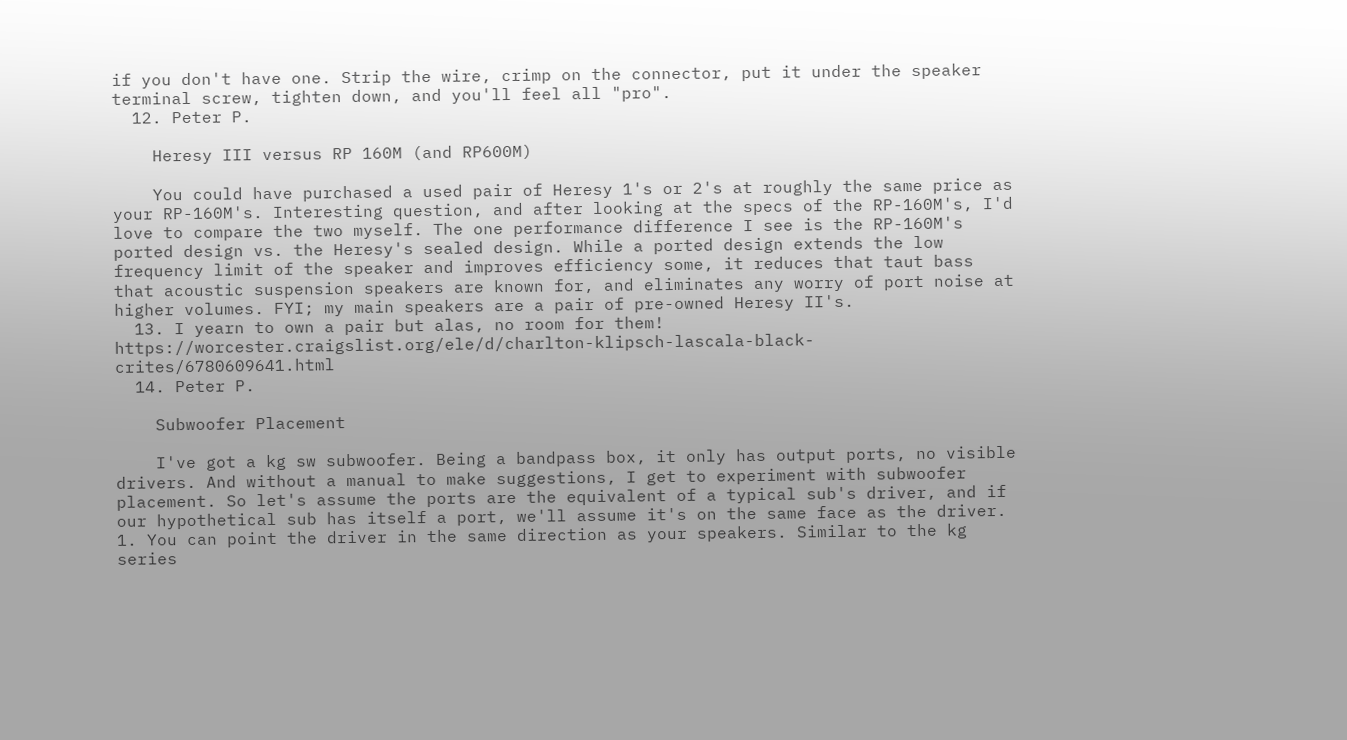if you don't have one. Strip the wire, crimp on the connector, put it under the speaker terminal screw, tighten down, and you'll feel all "pro".
  12. Peter P.

    Heresy III versus RP 160M (and RP600M)

    You could have purchased a used pair of Heresy 1's or 2's at roughly the same price as your RP-160M's. Interesting question, and after looking at the specs of the RP-160M's, I'd love to compare the two myself. The one performance difference I see is the RP-160M's ported design vs. the Heresy's sealed design. While a ported design extends the low frequency limit of the speaker and improves efficiency some, it reduces that taut bass that acoustic suspension speakers are known for, and eliminates any worry of port noise at higher volumes. FYI; my main speakers are a pair of pre-owned Heresy II's.
  13. I yearn to own a pair but alas, no room for them! https://worcester.craigslist.org/ele/d/charlton-klipsch-lascala-black-crites/6780609641.html
  14. Peter P.

    Subwoofer Placement

    I've got a kg sw subwoofer. Being a bandpass box, it only has output ports, no visible drivers. And without a manual to make suggestions, I get to experiment with subwoofer placement. So let's assume the ports are the equivalent of a typical sub's driver, and if our hypothetical sub has itself a port, we'll assume it's on the same face as the driver. 1. You can point the driver in the same direction as your speakers. Similar to the kg series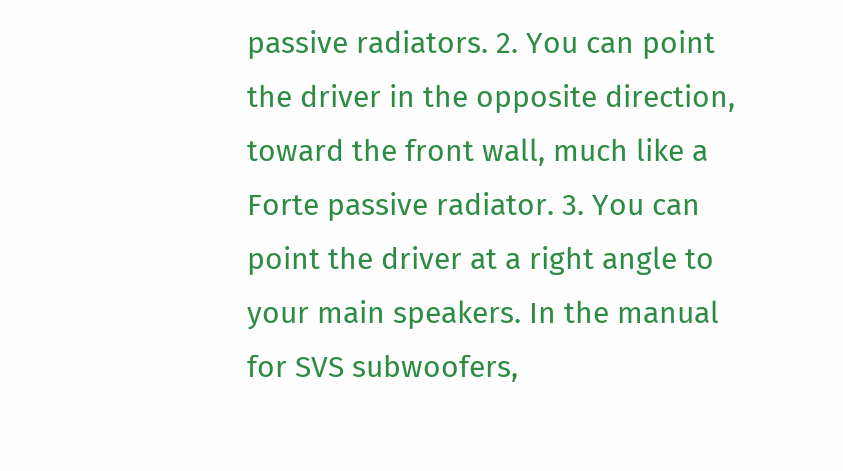passive radiators. 2. You can point the driver in the opposite direction, toward the front wall, much like a Forte passive radiator. 3. You can point the driver at a right angle to your main speakers. In the manual for SVS subwoofers,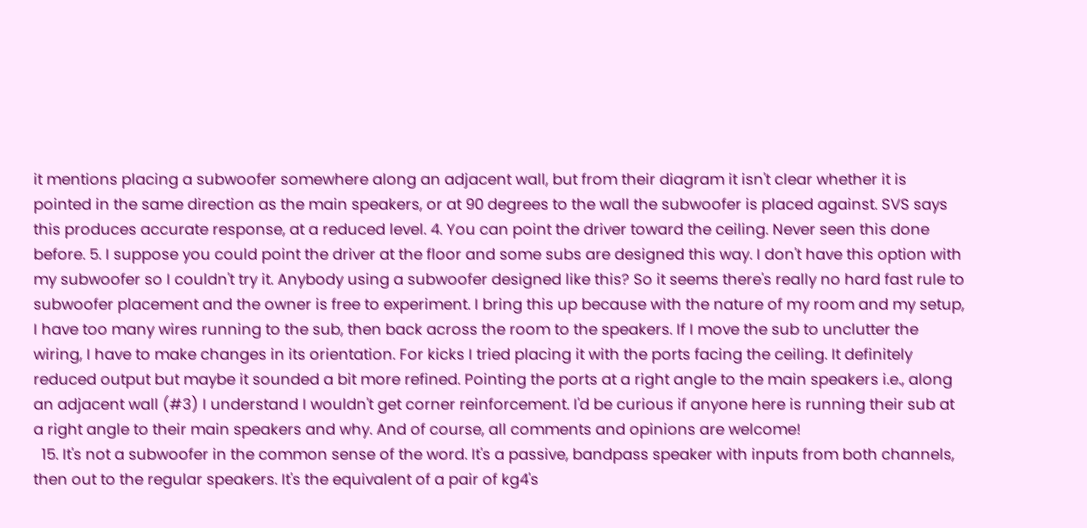it mentions placing a subwoofer somewhere along an adjacent wall, but from their diagram it isn't clear whether it is pointed in the same direction as the main speakers, or at 90 degrees to the wall the subwoofer is placed against. SVS says this produces accurate response, at a reduced level. 4. You can point the driver toward the ceiling. Never seen this done before. 5. I suppose you could point the driver at the floor and some subs are designed this way. I don't have this option with my subwoofer so I couldn't try it. Anybody using a subwoofer designed like this? So it seems there's really no hard fast rule to subwoofer placement and the owner is free to experiment. I bring this up because with the nature of my room and my setup, I have too many wires running to the sub, then back across the room to the speakers. If I move the sub to unclutter the wiring, I have to make changes in its orientation. For kicks I tried placing it with the ports facing the ceiling. It definitely reduced output but maybe it sounded a bit more refined. Pointing the ports at a right angle to the main speakers i.e., along an adjacent wall (#3) I understand I wouldn't get corner reinforcement. I'd be curious if anyone here is running their sub at a right angle to their main speakers and why. And of course, all comments and opinions are welcome!
  15. It's not a subwoofer in the common sense of the word. It's a passive, bandpass speaker with inputs from both channels, then out to the regular speakers. It's the equivalent of a pair of kg4's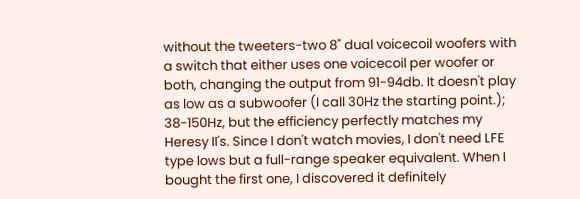without the tweeters-two 8" dual voicecoil woofers with a switch that either uses one voicecoil per woofer or both, changing the output from 91-94db. It doesn't play as low as a subwoofer (I call 30Hz the starting point.); 38-150Hz, but the efficiency perfectly matches my Heresy II's. Since I don't watch movies, I don't need LFE type lows but a full-range speaker equivalent. When I bought the first one, I discovered it definitely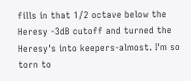fills in that 1/2 octave below the Heresy -3dB cutoff and turned the Heresy's into keepers-almost. I'm so torn to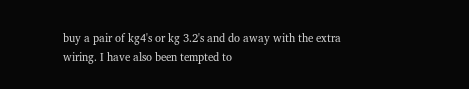buy a pair of kg4's or kg 3.2's and do away with the extra wiring. I have also been tempted to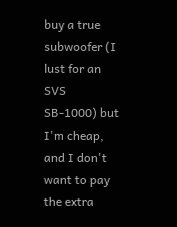buy a true subwoofer (I lust for an SVS SB-1000) but I'm cheap, and I don't want to pay the extra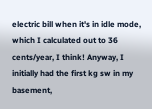electric bill when it's in idle mode, which I calculated out to 36 cents/year, I think! Anyway, I initially had the first kg sw in my basement,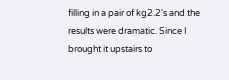filling in a pair of kg2.2's and the results were dramatic. Since I brought it upstairs to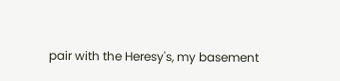pair with the Heresy's, my basement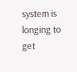system is longing to get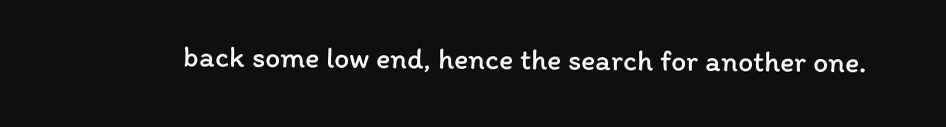back some low end, hence the search for another one.